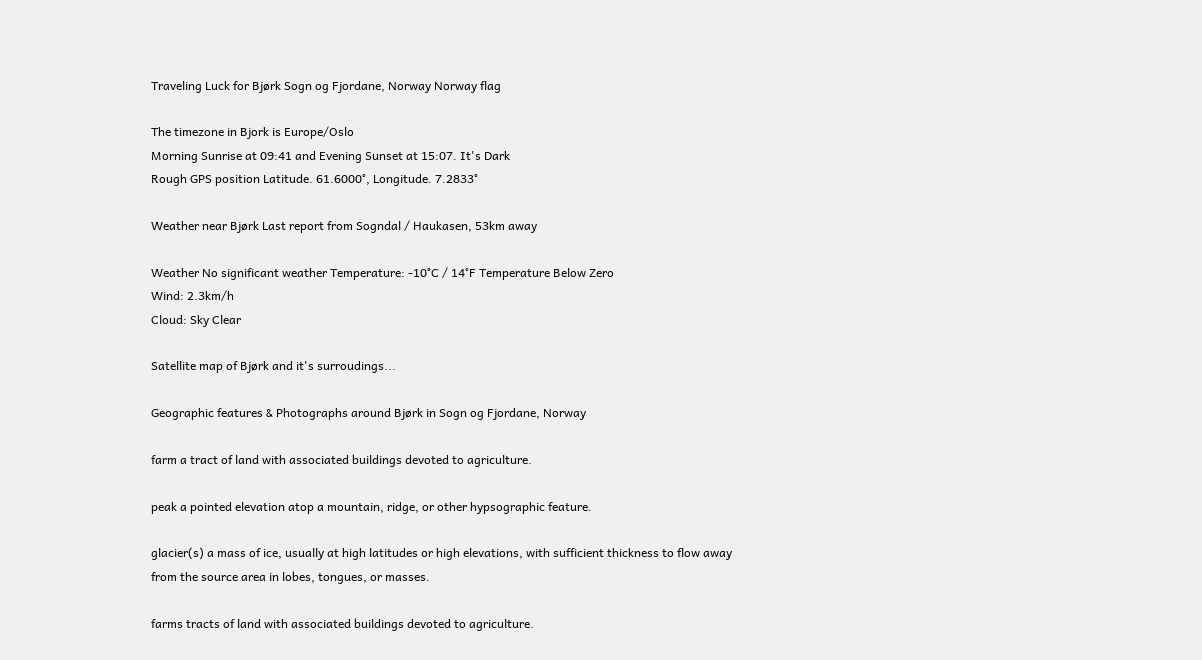Traveling Luck for Bjørk Sogn og Fjordane, Norway Norway flag

The timezone in Bjork is Europe/Oslo
Morning Sunrise at 09:41 and Evening Sunset at 15:07. It's Dark
Rough GPS position Latitude. 61.6000°, Longitude. 7.2833°

Weather near Bjørk Last report from Sogndal / Haukasen, 53km away

Weather No significant weather Temperature: -10°C / 14°F Temperature Below Zero
Wind: 2.3km/h
Cloud: Sky Clear

Satellite map of Bjørk and it's surroudings...

Geographic features & Photographs around Bjørk in Sogn og Fjordane, Norway

farm a tract of land with associated buildings devoted to agriculture.

peak a pointed elevation atop a mountain, ridge, or other hypsographic feature.

glacier(s) a mass of ice, usually at high latitudes or high elevations, with sufficient thickness to flow away from the source area in lobes, tongues, or masses.

farms tracts of land with associated buildings devoted to agriculture.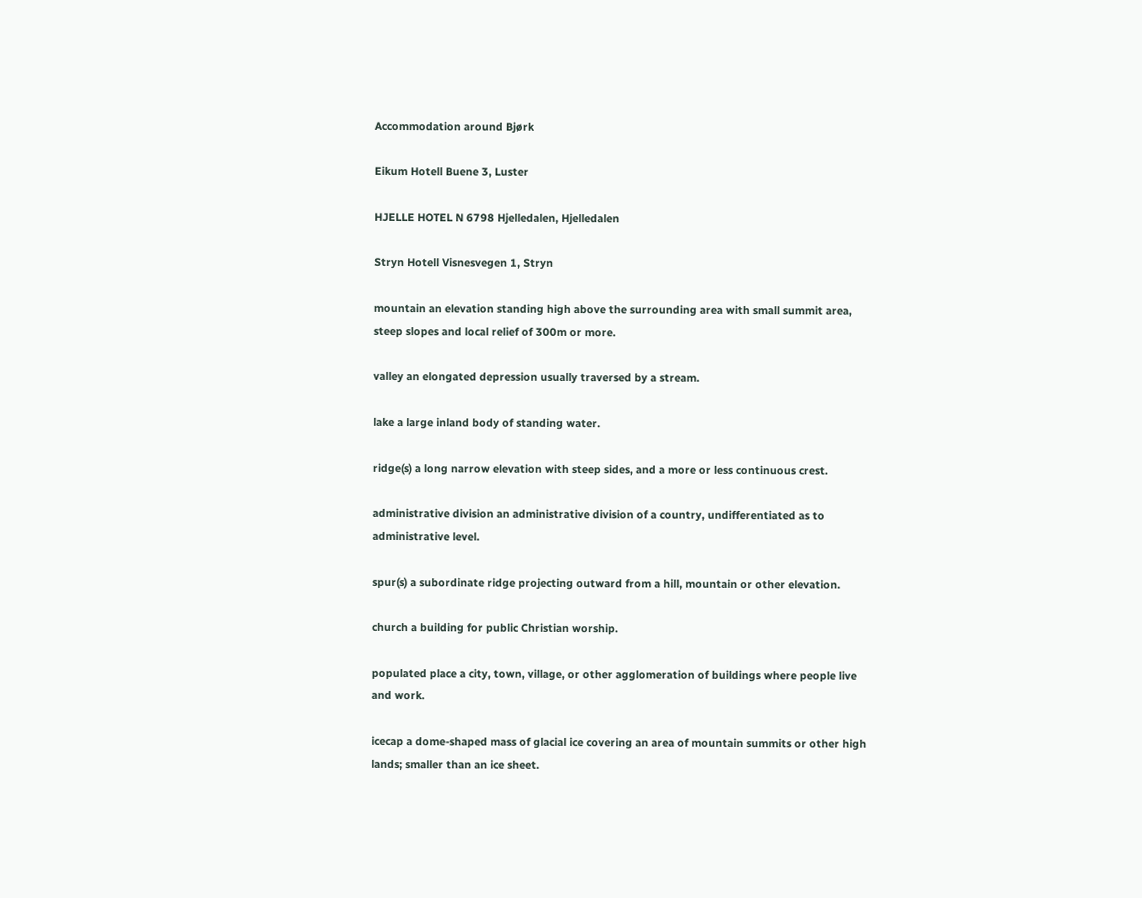Accommodation around Bjørk

Eikum Hotell Buene 3, Luster

HJELLE HOTEL N 6798 Hjelledalen, Hjelledalen

Stryn Hotell Visnesvegen 1, Stryn

mountain an elevation standing high above the surrounding area with small summit area, steep slopes and local relief of 300m or more.

valley an elongated depression usually traversed by a stream.

lake a large inland body of standing water.

ridge(s) a long narrow elevation with steep sides, and a more or less continuous crest.

administrative division an administrative division of a country, undifferentiated as to administrative level.

spur(s) a subordinate ridge projecting outward from a hill, mountain or other elevation.

church a building for public Christian worship.

populated place a city, town, village, or other agglomeration of buildings where people live and work.

icecap a dome-shaped mass of glacial ice covering an area of mountain summits or other high lands; smaller than an ice sheet.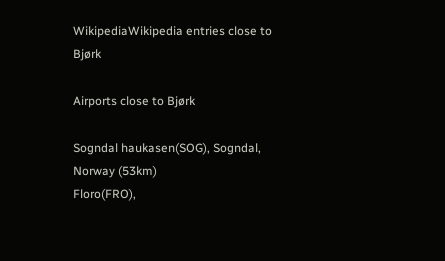WikipediaWikipedia entries close to Bjørk

Airports close to Bjørk

Sogndal haukasen(SOG), Sogndal, Norway (53km)
Floro(FRO),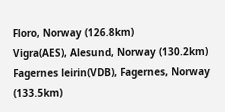Floro, Norway (126.8km)
Vigra(AES), Alesund, Norway (130.2km)
Fagernes leirin(VDB), Fagernes, Norway (133.5km)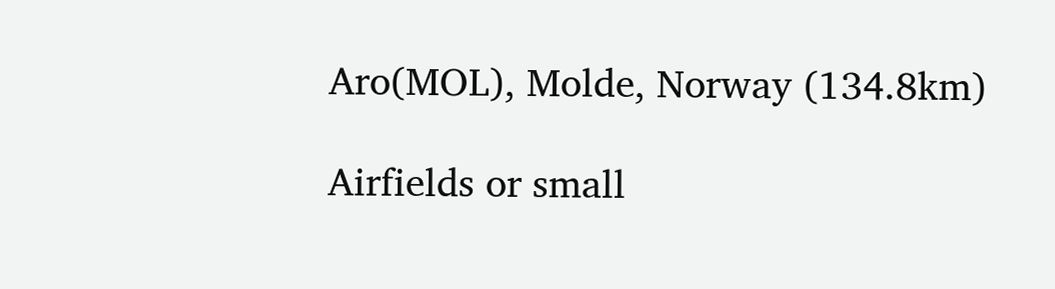Aro(MOL), Molde, Norway (134.8km)

Airfields or small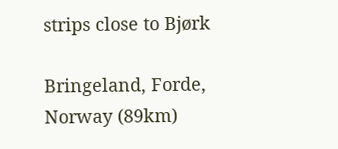strips close to Bjørk

Bringeland, Forde, Norway (89km)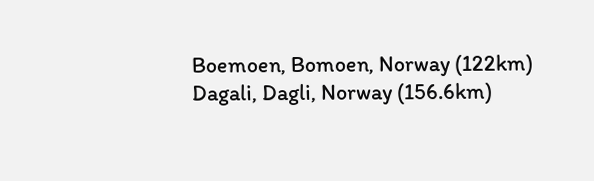Boemoen, Bomoen, Norway (122km)
Dagali, Dagli, Norway (156.6km)